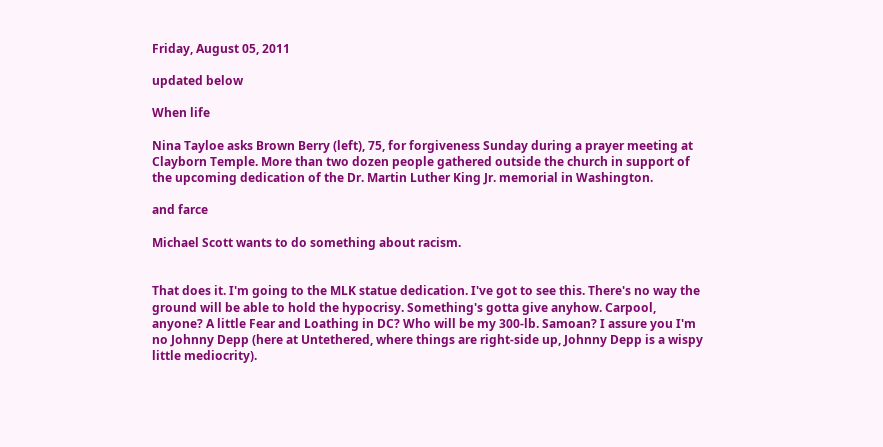Friday, August 05, 2011

updated below

When life

Nina Tayloe asks Brown Berry (left), 75, for forgiveness Sunday during a prayer meeting at Clayborn Temple. More than two dozen people gathered outside the church in support of the upcoming dedication of the Dr. Martin Luther King Jr. memorial in Washington.

and farce

Michael Scott wants to do something about racism.


That does it. I'm going to the MLK statue dedication. I've got to see this. There's no way the ground will be able to hold the hypocrisy. Something's gotta give anyhow. Carpool, anyone? A little Fear and Loathing in DC? Who will be my 300-lb. Samoan? I assure you I'm no Johnny Depp (here at Untethered, where things are right-side up, Johnny Depp is a wispy little mediocrity).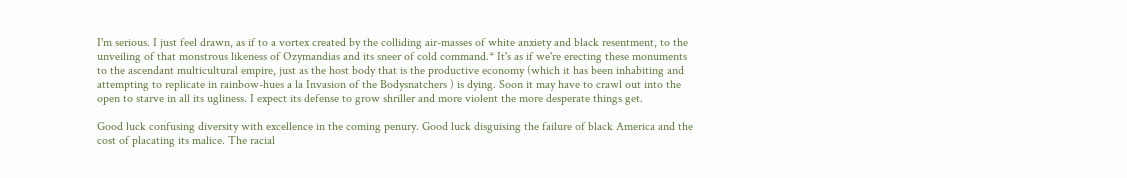I'm serious. I just feel drawn, as if to a vortex created by the colliding air-masses of white anxiety and black resentment, to the unveiling of that monstrous likeness of Ozymandias and its sneer of cold command.* It's as if we're erecting these monuments to the ascendant multicultural empire, just as the host body that is the productive economy (which it has been inhabiting and attempting to replicate in rainbow-hues a la Invasion of the Bodysnatchers ) is dying. Soon it may have to crawl out into the open to starve in all its ugliness. I expect its defense to grow shriller and more violent the more desperate things get.

Good luck confusing diversity with excellence in the coming penury. Good luck disguising the failure of black America and the cost of placating its malice. The racial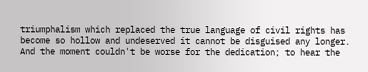triumphalism which replaced the true language of civil rights has become so hollow and undeserved it cannot be disguised any longer. And the moment couldn't be worse for the dedication; to hear the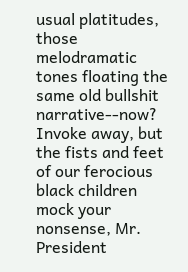usual platitudes, those melodramatic tones floating the same old bullshit narrative--now? Invoke away, but the fists and feet of our ferocious black children mock your nonsense, Mr. President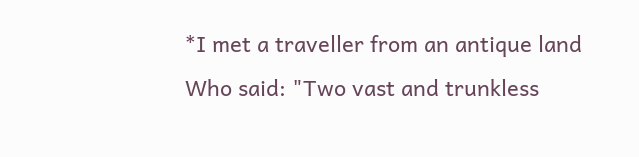*I met a traveller from an antique land
Who said: "Two vast and trunkless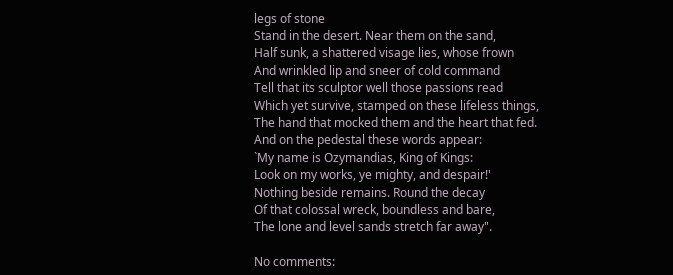legs of stone
Stand in the desert. Near them on the sand,
Half sunk, a shattered visage lies, whose frown
And wrinkled lip and sneer of cold command
Tell that its sculptor well those passions read
Which yet survive, stamped on these lifeless things,
The hand that mocked them and the heart that fed.
And on the pedestal these words appear:
`My name is Ozymandias, King of Kings:
Look on my works, ye mighty, and despair!'
Nothing beside remains. Round the decay
Of that colossal wreck, boundless and bare,
The lone and level sands stretch far away".

No comments: